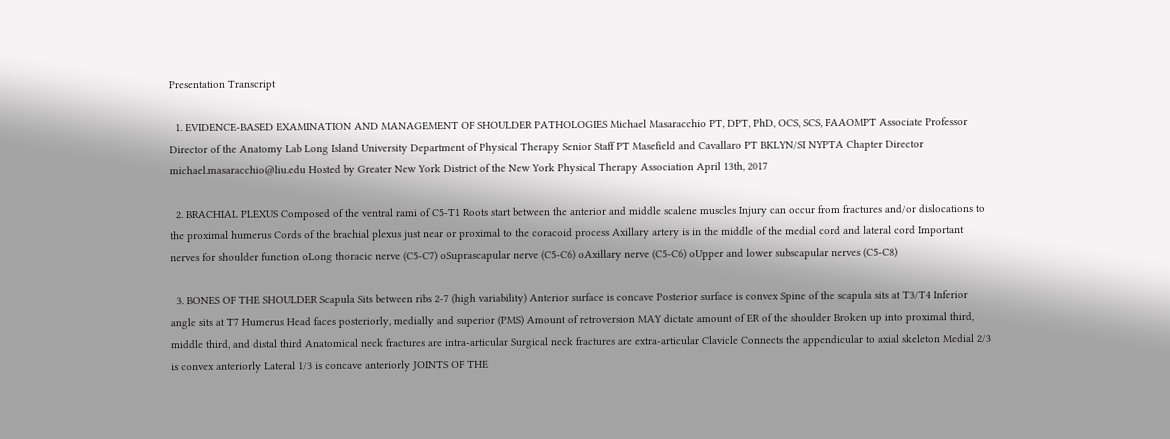Presentation Transcript

  1. EVIDENCE-BASED EXAMINATION AND MANAGEMENT OF SHOULDER PATHOLOGIES Michael Masaracchio PT, DPT, PhD, OCS, SCS, FAAOMPT Associate Professor Director of the Anatomy Lab Long Island University Department of Physical Therapy Senior Staff PT Masefield and Cavallaro PT BKLYN/SI NYPTA Chapter Director michael.masaracchio@liu.edu Hosted by Greater New York District of the New York Physical Therapy Association April 13th, 2017

  2. BRACHIAL PLEXUS Composed of the ventral rami of C5-T1 Roots start between the anterior and middle scalene muscles Injury can occur from fractures and/or dislocations to the proximal humerus Cords of the brachial plexus just near or proximal to the coracoid process Axillary artery is in the middle of the medial cord and lateral cord Important nerves for shoulder function oLong thoracic nerve (C5-C7) oSuprascapular nerve (C5-C6) oAxillary nerve (C5-C6) oUpper and lower subscapular nerves (C5-C8)

  3. BONES OF THE SHOULDER Scapula Sits between ribs 2-7 (high variability) Anterior surface is concave Posterior surface is convex Spine of the scapula sits at T3/T4 Inferior angle sits at T7 Humerus Head faces posteriorly, medially and superior (PMS) Amount of retroversion MAY dictate amount of ER of the shoulder Broken up into proximal third, middle third, and distal third Anatomical neck fractures are intra-articular Surgical neck fractures are extra-articular Clavicle Connects the appendicular to axial skeleton Medial 2/3 is convex anteriorly Lateral 1/3 is concave anteriorly JOINTS OF THE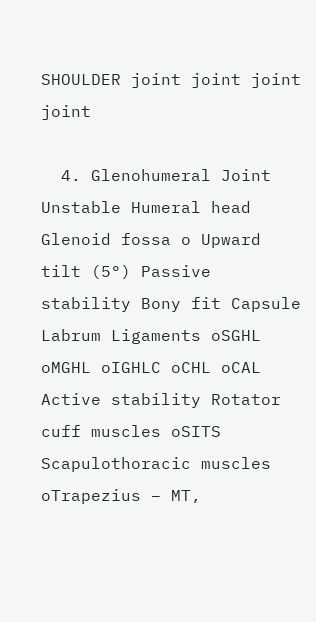SHOULDER joint joint joint joint

  4. Glenohumeral Joint Unstable Humeral head Glenoid fossa o Upward tilt (5°) Passive stability Bony fit Capsule Labrum Ligaments oSGHL oMGHL oIGHLC oCHL oCAL Active stability Rotator cuff muscles oSITS Scapulothoracic muscles oTrapezius – MT,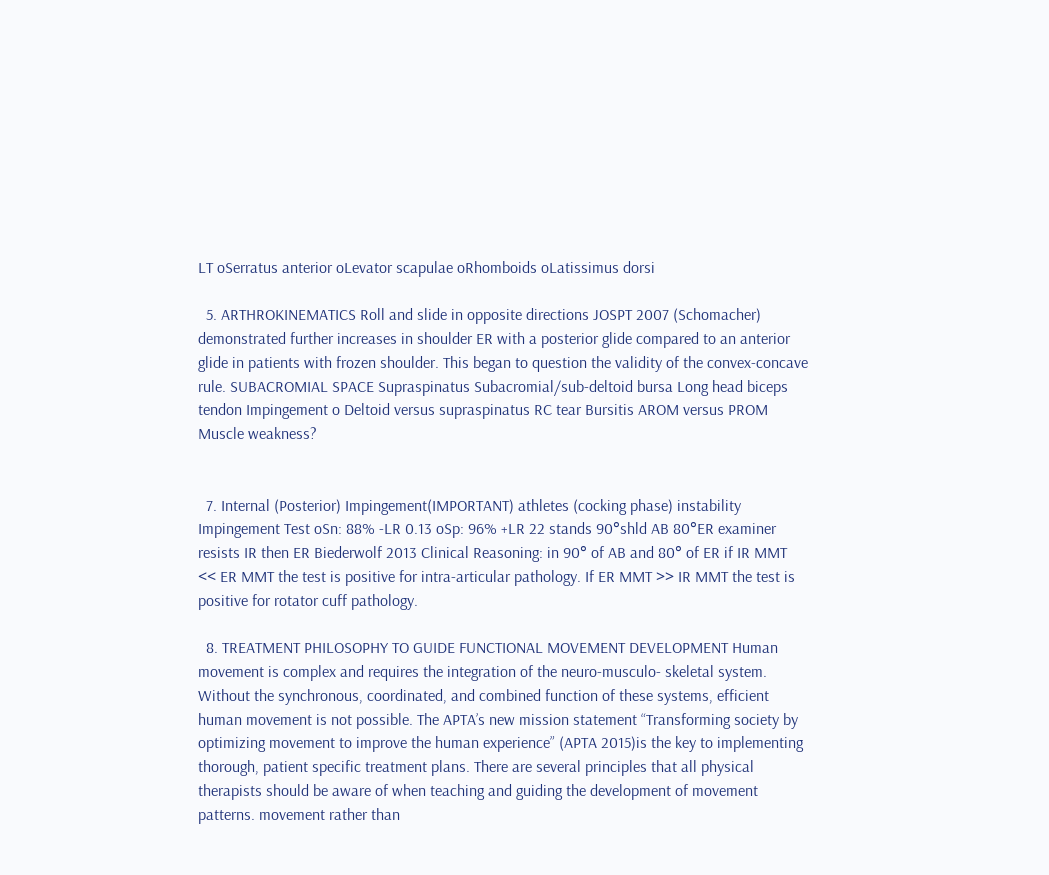LT oSerratus anterior oLevator scapulae oRhomboids oLatissimus dorsi

  5. ARTHROKINEMATICS Roll and slide in opposite directions JOSPT 2007 (Schomacher) demonstrated further increases in shoulder ER with a posterior glide compared to an anterior glide in patients with frozen shoulder. This began to question the validity of the convex-concave rule. SUBACROMIAL SPACE Supraspinatus Subacromial/sub-deltoid bursa Long head biceps tendon Impingement o Deltoid versus supraspinatus RC tear Bursitis AROM versus PROM Muscle weakness?


  7. Internal (Posterior) Impingement(IMPORTANT) athletes (cocking phase) instability Impingement Test oSn: 88% -LR 0.13 oSp: 96% +LR 22 stands 90°shld AB 80°ER examiner resists IR then ER Biederwolf 2013 Clinical Reasoning: in 90° of AB and 80° of ER if IR MMT << ER MMT the test is positive for intra-articular pathology. If ER MMT >> IR MMT the test is positive for rotator cuff pathology.

  8. TREATMENT PHILOSOPHY TO GUIDE FUNCTIONAL MOVEMENT DEVELOPMENT Human movement is complex and requires the integration of the neuro-musculo- skeletal system. Without the synchronous, coordinated, and combined function of these systems, efficient human movement is not possible. The APTA’s new mission statement “Transforming society by optimizing movement to improve the human experience” (APTA 2015)is the key to implementing thorough, patient specific treatment plans. There are several principles that all physical therapists should be aware of when teaching and guiding the development of movement patterns. movement rather than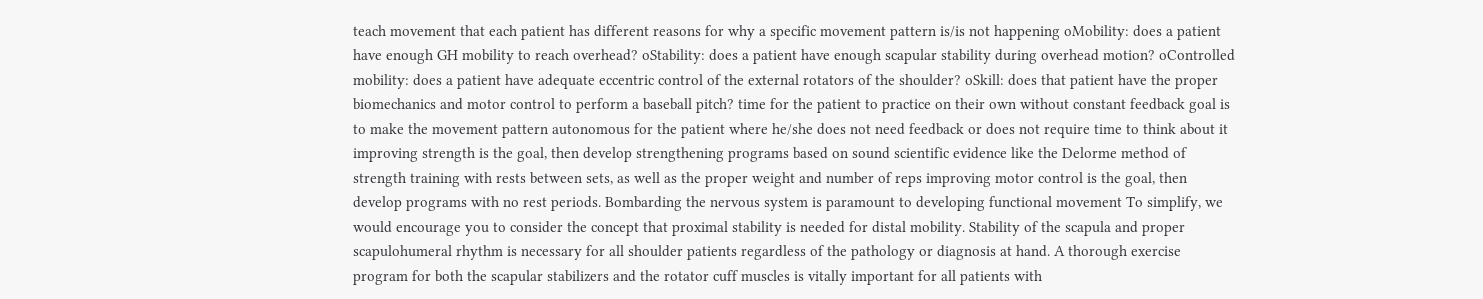teach movement that each patient has different reasons for why a specific movement pattern is/is not happening oMobility: does a patient have enough GH mobility to reach overhead? oStability: does a patient have enough scapular stability during overhead motion? oControlled mobility: does a patient have adequate eccentric control of the external rotators of the shoulder? oSkill: does that patient have the proper biomechanics and motor control to perform a baseball pitch? time for the patient to practice on their own without constant feedback goal is to make the movement pattern autonomous for the patient where he/she does not need feedback or does not require time to think about it improving strength is the goal, then develop strengthening programs based on sound scientific evidence like the Delorme method of strength training with rests between sets, as well as the proper weight and number of reps improving motor control is the goal, then develop programs with no rest periods. Bombarding the nervous system is paramount to developing functional movement To simplify, we would encourage you to consider the concept that proximal stability is needed for distal mobility. Stability of the scapula and proper scapulohumeral rhythm is necessary for all shoulder patients regardless of the pathology or diagnosis at hand. A thorough exercise program for both the scapular stabilizers and the rotator cuff muscles is vitally important for all patients with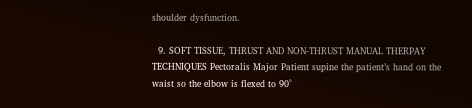shoulder dysfunction.

  9. SOFT TISSUE, THRUST AND NON-THRUST MANUAL THERPAY TECHNIQUES Pectoralis Major Patient supine the patient’s hand on the waist so the elbow is flexed to 90°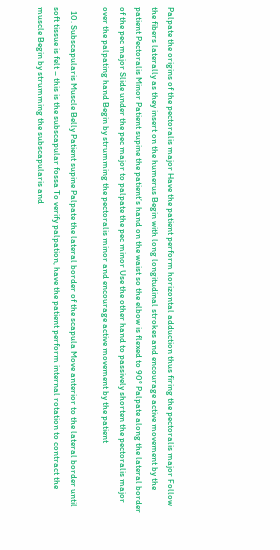Palpate the origins of the pectoralis major Have the patient perform horizontal adduction thus firing the pectoralis major Follow the fibers laterally as they insert on the humerus Begin with long longitudinal strokes and encourage active movement by the patient Pectoralis Minor Patient supine the patient’s hand on the waist so the elbow is flexed to 90° Palpate along the lateral border of the pec major Slide under the pec major to palpate the pec minor Use the other hand to passively shorten the pectoralis major over the palpating hand Begin by strumming the pectoralis minor and encourage active movement by the patient

  10. Subscapularis Muscle Belly Patient supine Palpate the lateral border of the scapula Move anterior to the lateral border until soft tissue is felt – this is the subscapular fossa To verify palpation, have the patient perform internal rotation to contract the muscle Begin by strumming the subscapularis and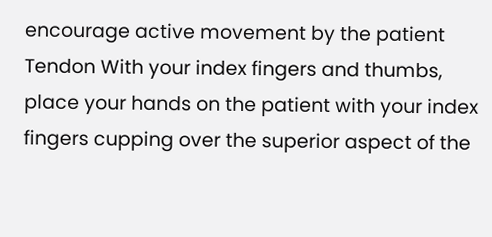encourage active movement by the patient Tendon With your index fingers and thumbs, place your hands on the patient with your index fingers cupping over the superior aspect of the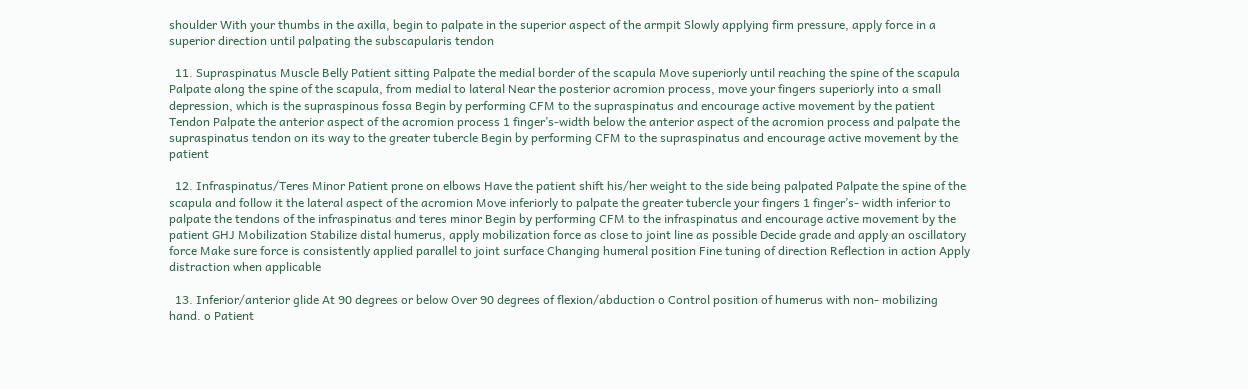shoulder With your thumbs in the axilla, begin to palpate in the superior aspect of the armpit Slowly applying firm pressure, apply force in a superior direction until palpating the subscapularis tendon

  11. Supraspinatus Muscle Belly Patient sitting Palpate the medial border of the scapula Move superiorly until reaching the spine of the scapula Palpate along the spine of the scapula, from medial to lateral Near the posterior acromion process, move your fingers superiorly into a small depression, which is the supraspinous fossa Begin by performing CFM to the supraspinatus and encourage active movement by the patient Tendon Palpate the anterior aspect of the acromion process 1 finger’s-width below the anterior aspect of the acromion process and palpate the supraspinatus tendon on its way to the greater tubercle Begin by performing CFM to the supraspinatus and encourage active movement by the patient

  12. Infraspinatus/Teres Minor Patient prone on elbows Have the patient shift his/her weight to the side being palpated Palpate the spine of the scapula and follow it the lateral aspect of the acromion Move inferiorly to palpate the greater tubercle your fingers 1 finger’s- width inferior to palpate the tendons of the infraspinatus and teres minor Begin by performing CFM to the infraspinatus and encourage active movement by the patient GHJ Mobilization Stabilize distal humerus, apply mobilization force as close to joint line as possible Decide grade and apply an oscillatory force Make sure force is consistently applied parallel to joint surface Changing humeral position Fine tuning of direction Reflection in action Apply distraction when applicable

  13. Inferior/anterior glide At 90 degrees or below Over 90 degrees of flexion/abduction o Control position of humerus with non- mobilizing hand. o Patient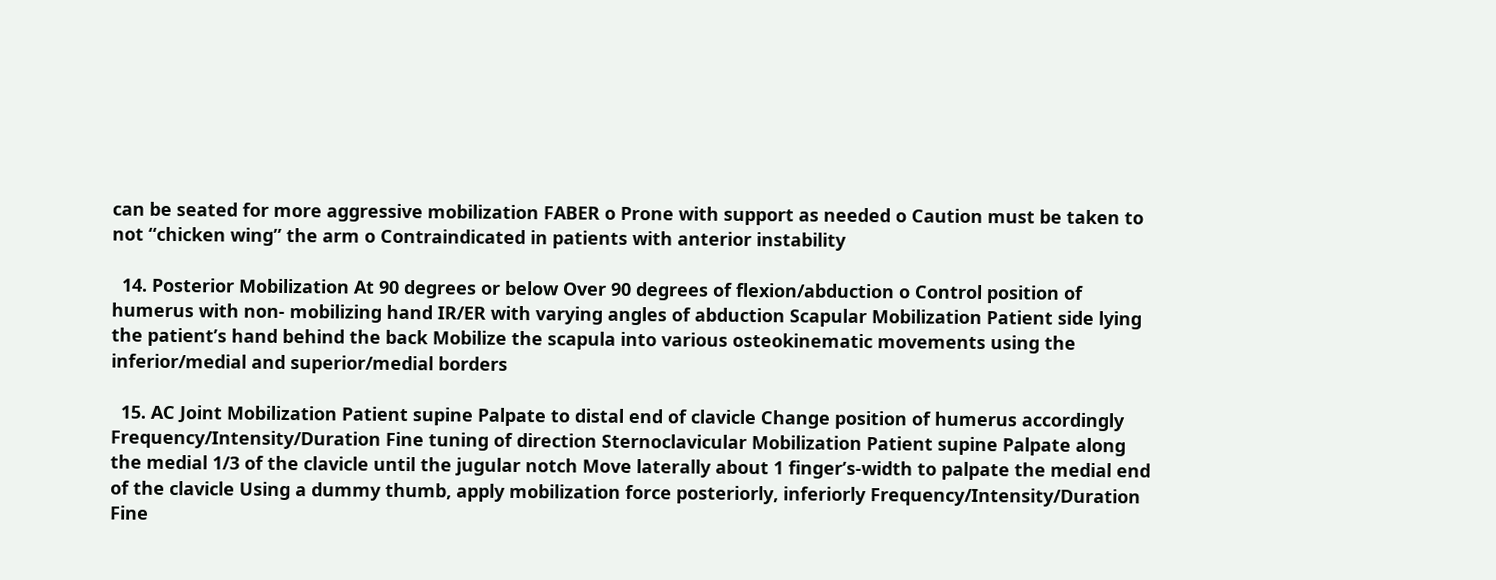can be seated for more aggressive mobilization FABER o Prone with support as needed o Caution must be taken to not “chicken wing” the arm o Contraindicated in patients with anterior instability

  14. Posterior Mobilization At 90 degrees or below Over 90 degrees of flexion/abduction o Control position of humerus with non- mobilizing hand IR/ER with varying angles of abduction Scapular Mobilization Patient side lying the patient’s hand behind the back Mobilize the scapula into various osteokinematic movements using the inferior/medial and superior/medial borders

  15. AC Joint Mobilization Patient supine Palpate to distal end of clavicle Change position of humerus accordingly Frequency/Intensity/Duration Fine tuning of direction Sternoclavicular Mobilization Patient supine Palpate along the medial 1/3 of the clavicle until the jugular notch Move laterally about 1 finger’s-width to palpate the medial end of the clavicle Using a dummy thumb, apply mobilization force posteriorly, inferiorly Frequency/Intensity/Duration Fine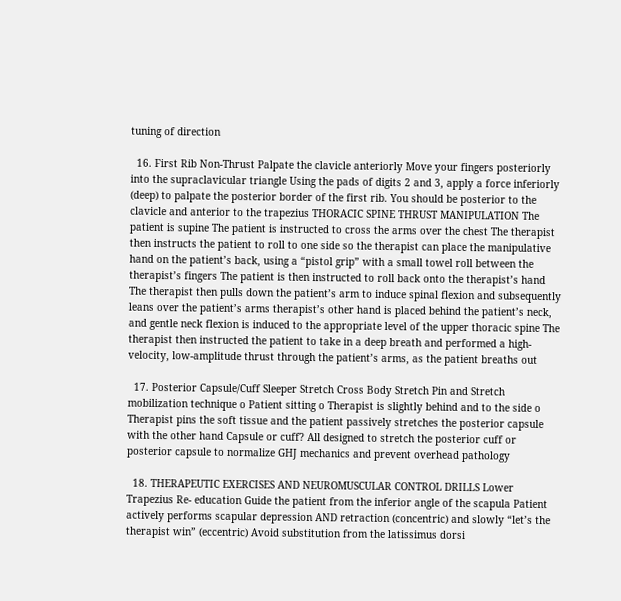tuning of direction

  16. First Rib Non-Thrust Palpate the clavicle anteriorly Move your fingers posteriorly into the supraclavicular triangle Using the pads of digits 2 and 3, apply a force inferiorly (deep) to palpate the posterior border of the first rib. You should be posterior to the clavicle and anterior to the trapezius THORACIC SPINE THRUST MANIPULATION The patient is supine The patient is instructed to cross the arms over the chest The therapist then instructs the patient to roll to one side so the therapist can place the manipulative hand on the patient’s back, using a “pistol grip” with a small towel roll between the therapist’s fingers The patient is then instructed to roll back onto the therapist’s hand The therapist then pulls down the patient’s arm to induce spinal flexion and subsequently leans over the patient’s arms therapist’s other hand is placed behind the patient’s neck, and gentle neck flexion is induced to the appropriate level of the upper thoracic spine The therapist then instructed the patient to take in a deep breath and performed a high- velocity, low-amplitude thrust through the patient’s arms, as the patient breaths out

  17. Posterior Capsule/Cuff Sleeper Stretch Cross Body Stretch Pin and Stretch mobilization technique o Patient sitting o Therapist is slightly behind and to the side o Therapist pins the soft tissue and the patient passively stretches the posterior capsule with the other hand Capsule or cuff? All designed to stretch the posterior cuff or posterior capsule to normalize GHJ mechanics and prevent overhead pathology

  18. THERAPEUTIC EXERCISES AND NEUROMUSCULAR CONTROL DRILLS Lower Trapezius Re- education Guide the patient from the inferior angle of the scapula Patient actively performs scapular depression AND retraction (concentric) and slowly “let’s the therapist win” (eccentric) Avoid substitution from the latissimus dorsi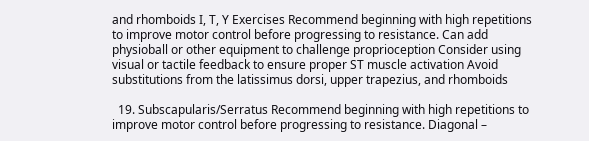and rhomboids I, T, Y Exercises Recommend beginning with high repetitions to improve motor control before progressing to resistance. Can add physioball or other equipment to challenge proprioception Consider using visual or tactile feedback to ensure proper ST muscle activation Avoid substitutions from the latissimus dorsi, upper trapezius, and rhomboids

  19. Subscapularis/Serratus Recommend beginning with high repetitions to improve motor control before progressing to resistance. Diagonal –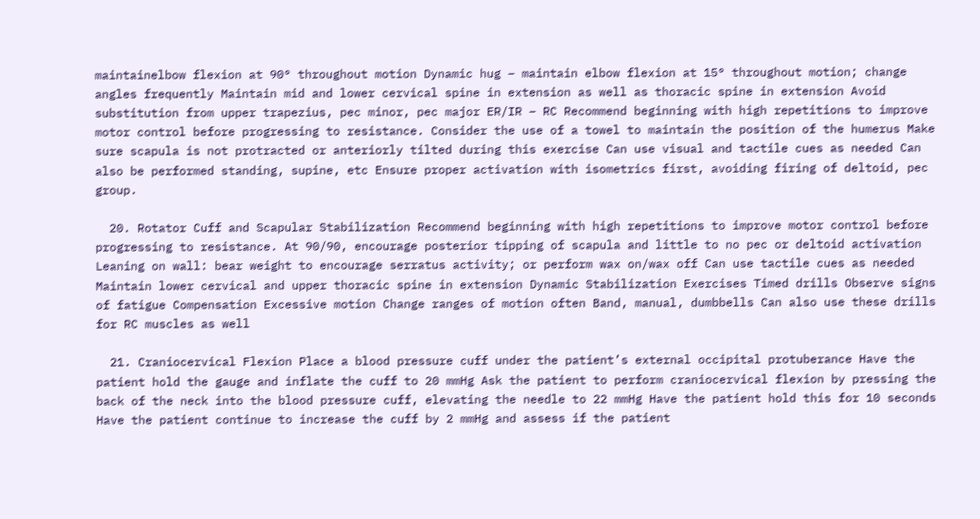maintainelbow flexion at 90° throughout motion Dynamic hug – maintain elbow flexion at 15° throughout motion; change angles frequently Maintain mid and lower cervical spine in extension as well as thoracic spine in extension Avoid substitution from upper trapezius, pec minor, pec major ER/IR – RC Recommend beginning with high repetitions to improve motor control before progressing to resistance. Consider the use of a towel to maintain the position of the humerus Make sure scapula is not protracted or anteriorly tilted during this exercise Can use visual and tactile cues as needed Can also be performed standing, supine, etc Ensure proper activation with isometrics first, avoiding firing of deltoid, pec group.

  20. Rotator Cuff and Scapular Stabilization Recommend beginning with high repetitions to improve motor control before progressing to resistance. At 90/90, encourage posterior tipping of scapula and little to no pec or deltoid activation Leaning on wall: bear weight to encourage serratus activity; or perform wax on/wax off Can use tactile cues as needed Maintain lower cervical and upper thoracic spine in extension Dynamic Stabilization Exercises Timed drills Observe signs of fatigue Compensation Excessive motion Change ranges of motion often Band, manual, dumbbells Can also use these drills for RC muscles as well

  21. Craniocervical Flexion Place a blood pressure cuff under the patient’s external occipital protuberance Have the patient hold the gauge and inflate the cuff to 20 mmHg Ask the patient to perform craniocervical flexion by pressing the back of the neck into the blood pressure cuff, elevating the needle to 22 mmHg Have the patient hold this for 10 seconds Have the patient continue to increase the cuff by 2 mmHg and assess if the patient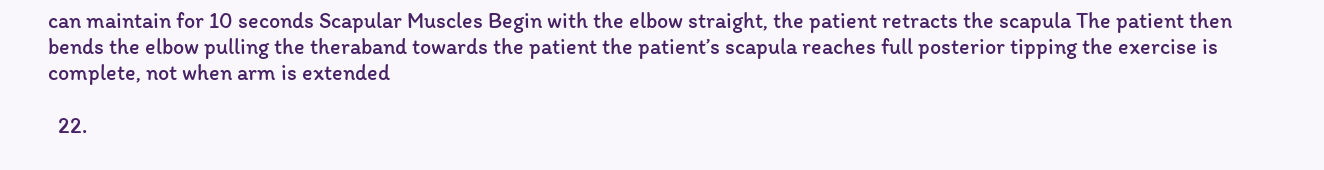can maintain for 10 seconds Scapular Muscles Begin with the elbow straight, the patient retracts the scapula The patient then bends the elbow pulling the theraband towards the patient the patient’s scapula reaches full posterior tipping the exercise is complete, not when arm is extended

  22.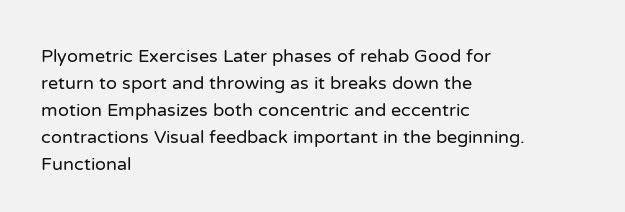Plyometric Exercises Later phases of rehab Good for return to sport and throwing as it breaks down the motion Emphasizes both concentric and eccentric contractions Visual feedback important in the beginning. Functional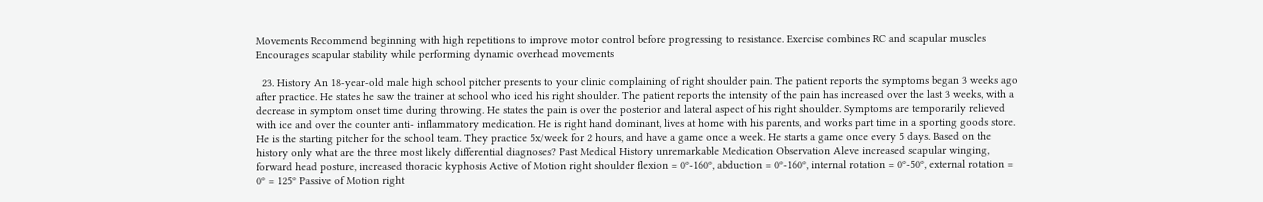Movements Recommend beginning with high repetitions to improve motor control before progressing to resistance. Exercise combines RC and scapular muscles Encourages scapular stability while performing dynamic overhead movements

  23. History An 18-year-old male high school pitcher presents to your clinic complaining of right shoulder pain. The patient reports the symptoms began 3 weeks ago after practice. He states he saw the trainer at school who iced his right shoulder. The patient reports the intensity of the pain has increased over the last 3 weeks, with a decrease in symptom onset time during throwing. He states the pain is over the posterior and lateral aspect of his right shoulder. Symptoms are temporarily relieved with ice and over the counter anti- inflammatory medication. He is right hand dominant, lives at home with his parents, and works part time in a sporting goods store. He is the starting pitcher for the school team. They practice 5x/week for 2 hours, and have a game once a week. He starts a game once every 5 days. Based on the history only what are the three most likely differential diagnoses? Past Medical History unremarkable Medication Observation Aleve increased scapular winging, forward head posture, increased thoracic kyphosis Active of Motion right shoulder flexion = 0º-160º, abduction = 0º-160º, internal rotation = 0º-50º, external rotation = 0º = 125º Passive of Motion right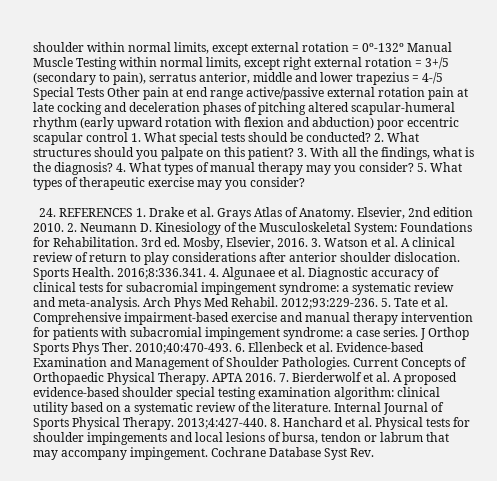shoulder within normal limits, except external rotation = 0º-132º Manual Muscle Testing within normal limits, except right external rotation = 3+/5 (secondary to pain), serratus anterior, middle and lower trapezius = 4-/5 Special Tests Other pain at end range active/passive external rotation pain at late cocking and deceleration phases of pitching altered scapular-humeral rhythm (early upward rotation with flexion and abduction) poor eccentric scapular control 1. What special tests should be conducted? 2. What structures should you palpate on this patient? 3. With all the findings, what is the diagnosis? 4. What types of manual therapy may you consider? 5. What types of therapeutic exercise may you consider?

  24. REFERENCES 1. Drake et al. Grays Atlas of Anatomy. Elsevier, 2nd edition 2010. 2. Neumann D. Kinesiology of the Musculoskeletal System: Foundations for Rehabilitation. 3rd ed. Mosby, Elsevier, 2016. 3. Watson et al. A clinical review of return to play considerations after anterior shoulder dislocation. Sports Health. 2016;8:336.341. 4. Algunaee et al. Diagnostic accuracy of clinical tests for subacromial impingement syndrome: a systematic review and meta-analysis. Arch Phys Med Rehabil. 2012;93:229-236. 5. Tate et al. Comprehensive impairment-based exercise and manual therapy intervention for patients with subacromial impingement syndrome: a case series. J Orthop Sports Phys Ther. 2010;40:470-493. 6. Ellenbeck et al. Evidence-based Examination and Management of Shoulder Pathologies. Current Concepts of Orthopaedic Physical Therapy. APTA 2016. 7. Bierderwolf et al. A proposed evidence-based shoulder special testing examination algorithm: clinical utility based on a systematic review of the literature. Internal Journal of Sports Physical Therapy. 2013;4:427-440. 8. Hanchard et al. Physical tests for shoulder impingements and local lesions of bursa, tendon or labrum that may accompany impingement. Cochrane Database Syst Rev.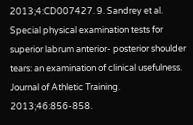2013;4:CD007427. 9. Sandrey et al. Special physical examination tests for superior labrum anterior- posterior shoulder tears: an examination of clinical usefulness. Journal of Athletic Training. 2013;46:856-858.